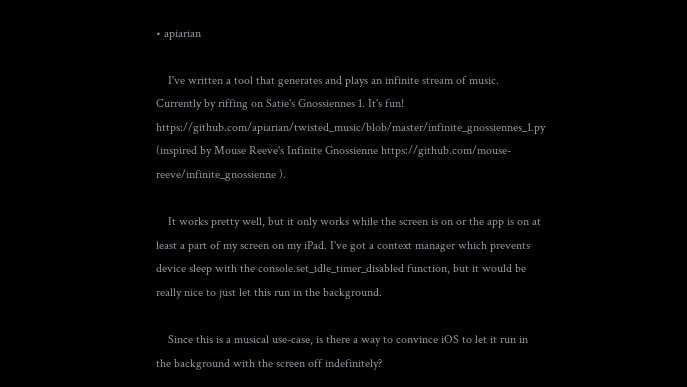• apiarian

    I've written a tool that generates and plays an infinite stream of music. Currently by riffing on Satie's Gnossiennes 1. It's fun! https://github.com/apiarian/twisted_music/blob/master/infinite_gnossiennes_1.py (inspired by Mouse Reeve's Infinite Gnossienne https://github.com/mouse-reeve/infinite_gnossienne ).

    It works pretty well, but it only works while the screen is on or the app is on at least a part of my screen on my iPad. I've got a context manager which prevents device sleep with the console.set_idle_timer_disabled function, but it would be really nice to just let this run in the background.

    Since this is a musical use-case, is there a way to convince iOS to let it run in the background with the screen off indefinitely?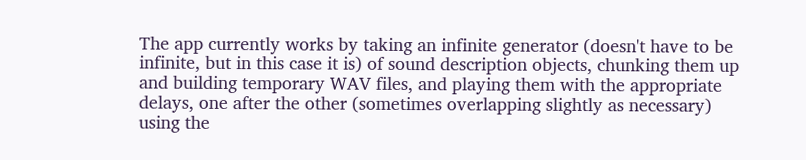The app currently works by taking an infinite generator (doesn't have to be infinite, but in this case it is) of sound description objects, chunking them up and building temporary WAV files, and playing them with the appropriate delays, one after the other (sometimes overlapping slightly as necessary) using the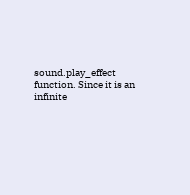sound.play_effect function. Since it is an infinite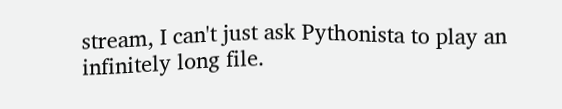stream, I can't just ask Pythonista to play an infinitely long file.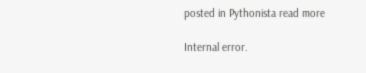posted in Pythonista read more

Internal error.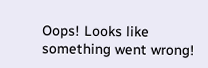Oops! Looks like something went wrong!